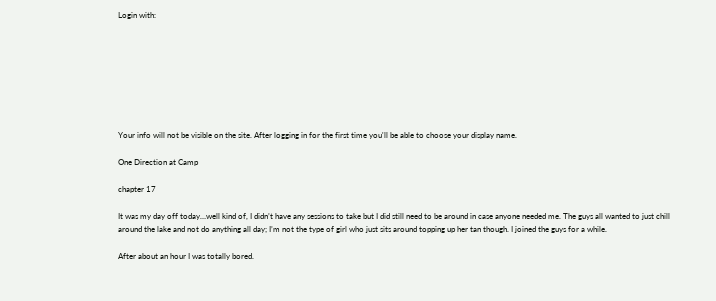Login with:








Your info will not be visible on the site. After logging in for the first time you'll be able to choose your display name.

One Direction at Camp

chapter 17

It was my day off today…well kind of, I didn’t have any sessions to take but I did still need to be around in case anyone needed me. The guys all wanted to just chill around the lake and not do anything all day; I’m not the type of girl who just sits around topping up her tan though. I joined the guys for a while.

After about an hour I was totally bored.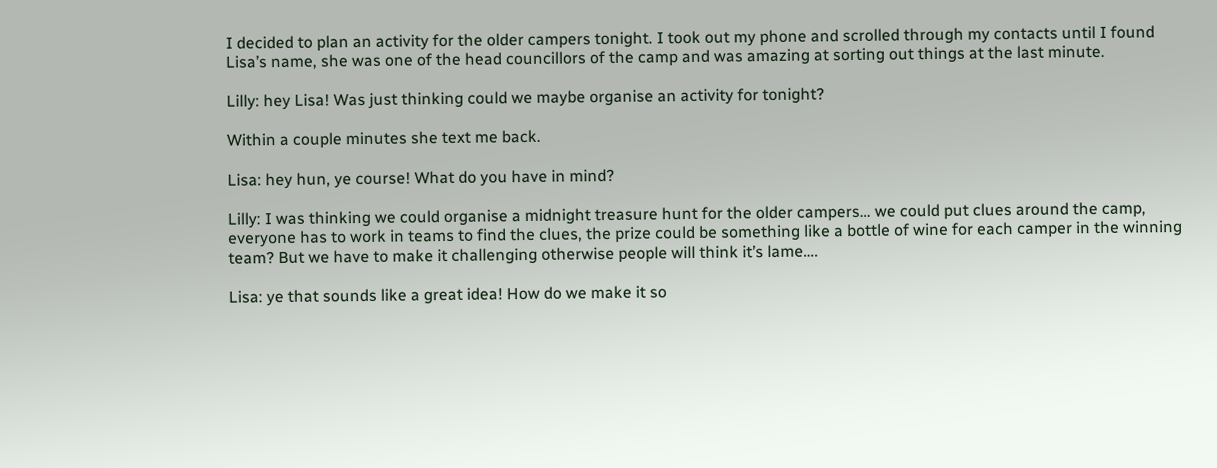I decided to plan an activity for the older campers tonight. I took out my phone and scrolled through my contacts until I found Lisa’s name, she was one of the head councillors of the camp and was amazing at sorting out things at the last minute.

Lilly: hey Lisa! Was just thinking could we maybe organise an activity for tonight?

Within a couple minutes she text me back.

Lisa: hey hun, ye course! What do you have in mind?

Lilly: I was thinking we could organise a midnight treasure hunt for the older campers… we could put clues around the camp, everyone has to work in teams to find the clues, the prize could be something like a bottle of wine for each camper in the winning team? But we have to make it challenging otherwise people will think it’s lame….

Lisa: ye that sounds like a great idea! How do we make it so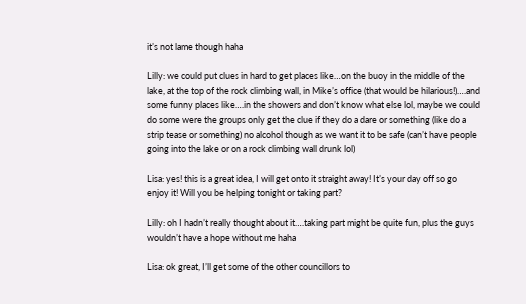it’s not lame though haha

Lilly: we could put clues in hard to get places like…on the buoy in the middle of the lake, at the top of the rock climbing wall, in Mike’s office (that would be hilarious!)….and some funny places like….in the showers and don’t know what else lol, maybe we could do some were the groups only get the clue if they do a dare or something (like do a strip tease or something) no alcohol though as we want it to be safe (can’t have people going into the lake or on a rock climbing wall drunk lol)

Lisa: yes! this is a great idea, I will get onto it straight away! It’s your day off so go enjoy it! Will you be helping tonight or taking part?

Lilly: oh I hadn’t really thought about it….taking part might be quite fun, plus the guys wouldn’t have a hope without me haha

Lisa: ok great, I’ll get some of the other councillors to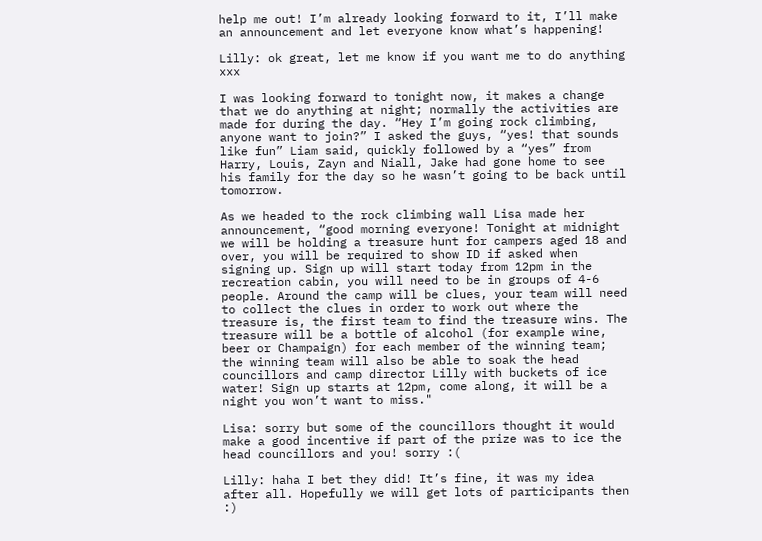help me out! I’m already looking forward to it, I’ll make an announcement and let everyone know what’s happening!

Lilly: ok great, let me know if you want me to do anything xxx

I was looking forward to tonight now, it makes a change that we do anything at night; normally the activities are made for during the day. “Hey I’m going rock climbing, anyone want to join?” I asked the guys, “yes! that sounds like fun” Liam said, quickly followed by a “yes” from Harry, Louis, Zayn and Niall, Jake had gone home to see his family for the day so he wasn’t going to be back until tomorrow.

As we headed to the rock climbing wall Lisa made her announcement, “good morning everyone! Tonight at midnight we will be holding a treasure hunt for campers aged 18 and over, you will be required to show ID if asked when signing up. Sign up will start today from 12pm in the recreation cabin, you will need to be in groups of 4-6 people. Around the camp will be clues, your team will need to collect the clues in order to work out where the treasure is, the first team to find the treasure wins. The treasure will be a bottle of alcohol (for example wine, beer or Champaign) for each member of the winning team; the winning team will also be able to soak the head councillors and camp director Lilly with buckets of ice water! Sign up starts at 12pm, come along, it will be a night you won’t want to miss."

Lisa: sorry but some of the councillors thought it would make a good incentive if part of the prize was to ice the head councillors and you! sorry :(

Lilly: haha I bet they did! It’s fine, it was my idea after all. Hopefully we will get lots of participants then :)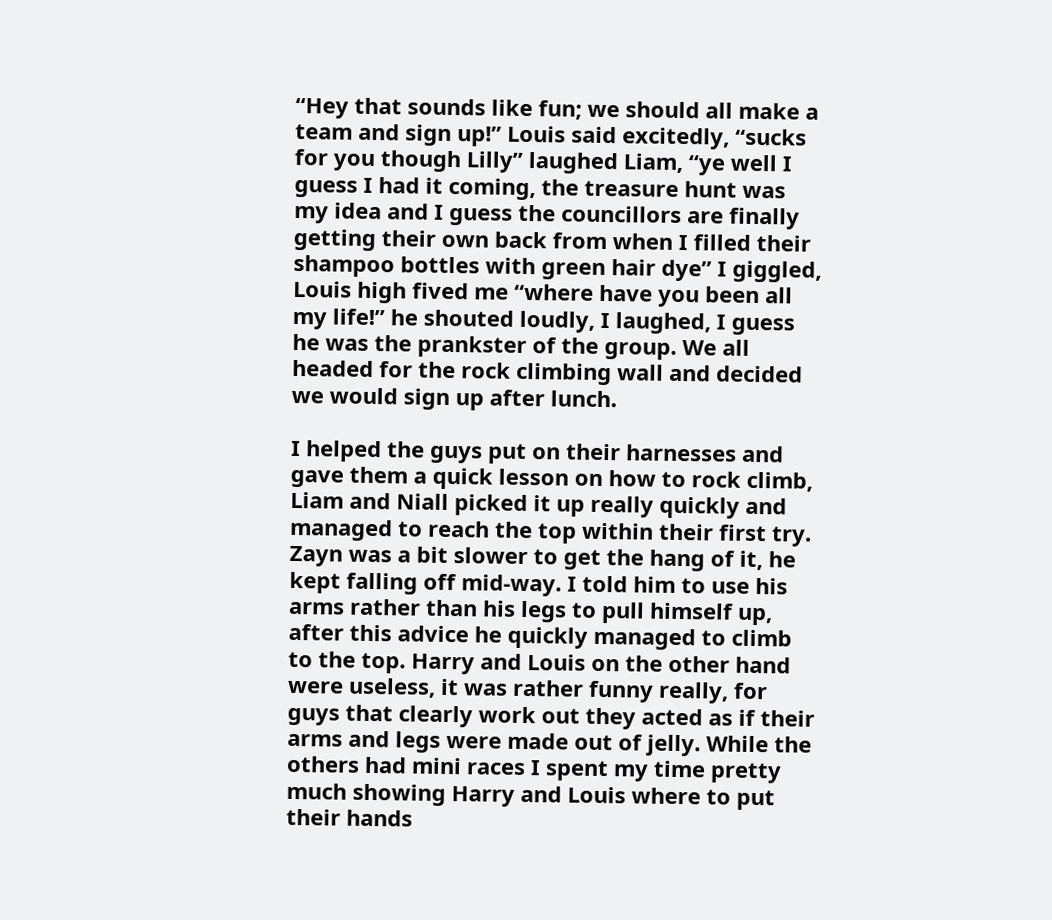“Hey that sounds like fun; we should all make a team and sign up!” Louis said excitedly, “sucks for you though Lilly” laughed Liam, “ye well I guess I had it coming, the treasure hunt was my idea and I guess the councillors are finally getting their own back from when I filled their shampoo bottles with green hair dye” I giggled, Louis high fived me “where have you been all my life!” he shouted loudly, I laughed, I guess he was the prankster of the group. We all headed for the rock climbing wall and decided we would sign up after lunch.

I helped the guys put on their harnesses and gave them a quick lesson on how to rock climb, Liam and Niall picked it up really quickly and managed to reach the top within their first try. Zayn was a bit slower to get the hang of it, he kept falling off mid-way. I told him to use his arms rather than his legs to pull himself up, after this advice he quickly managed to climb to the top. Harry and Louis on the other hand were useless, it was rather funny really, for guys that clearly work out they acted as if their arms and legs were made out of jelly. While the others had mini races I spent my time pretty much showing Harry and Louis where to put their hands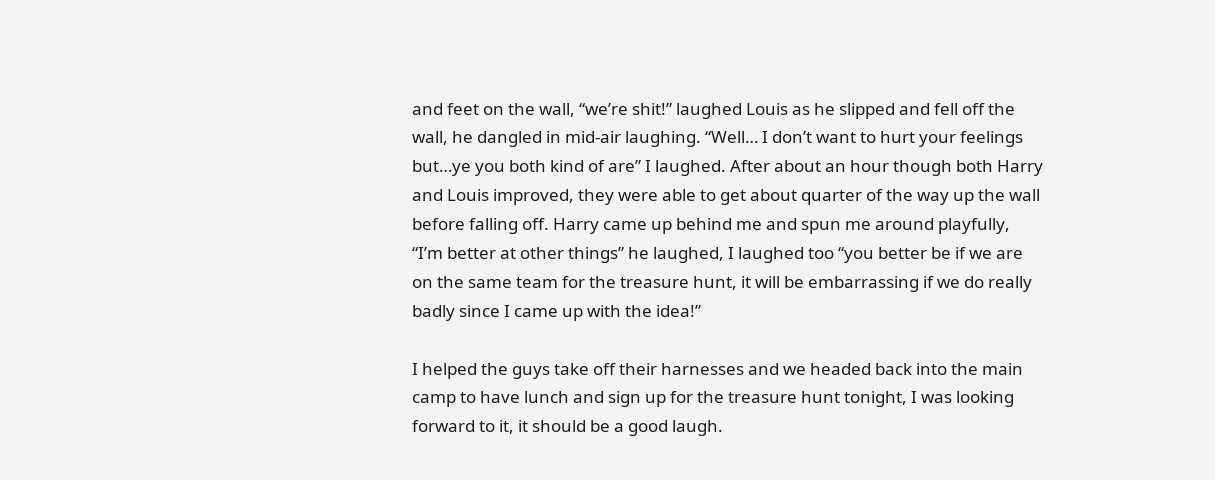and feet on the wall, “we’re shit!” laughed Louis as he slipped and fell off the wall, he dangled in mid-air laughing. “Well… I don’t want to hurt your feelings but…ye you both kind of are” I laughed. After about an hour though both Harry and Louis improved, they were able to get about quarter of the way up the wall before falling off. Harry came up behind me and spun me around playfully, “I’m better at other things” he laughed, I laughed too “you better be if we are on the same team for the treasure hunt, it will be embarrassing if we do really badly since I came up with the idea!”

I helped the guys take off their harnesses and we headed back into the main camp to have lunch and sign up for the treasure hunt tonight, I was looking forward to it, it should be a good laugh.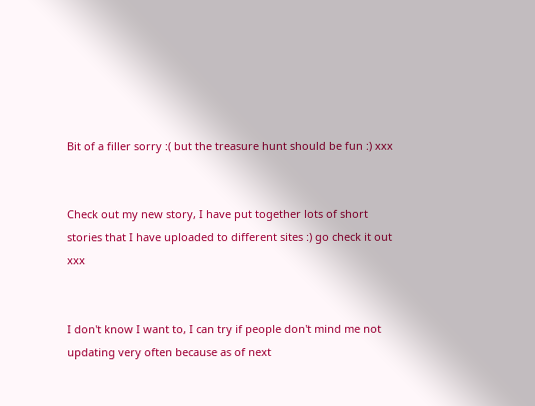Bit of a filler sorry :( but the treasure hunt should be fun :) xxx


Check out my new story, I have put together lots of short stories that I have uploaded to different sites :) go check it out xxx


I don't know I want to, I can try if people don't mind me not updating very often because as of next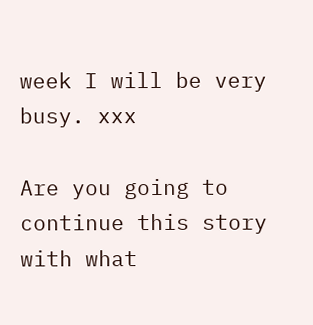week I will be very busy. xxx

Are you going to continue this story with what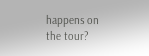happens on the tour?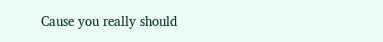Cause you really should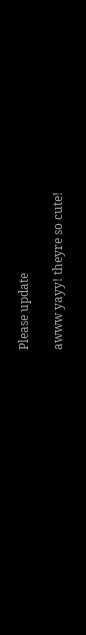Please update

awww yayy! theyre so cute!